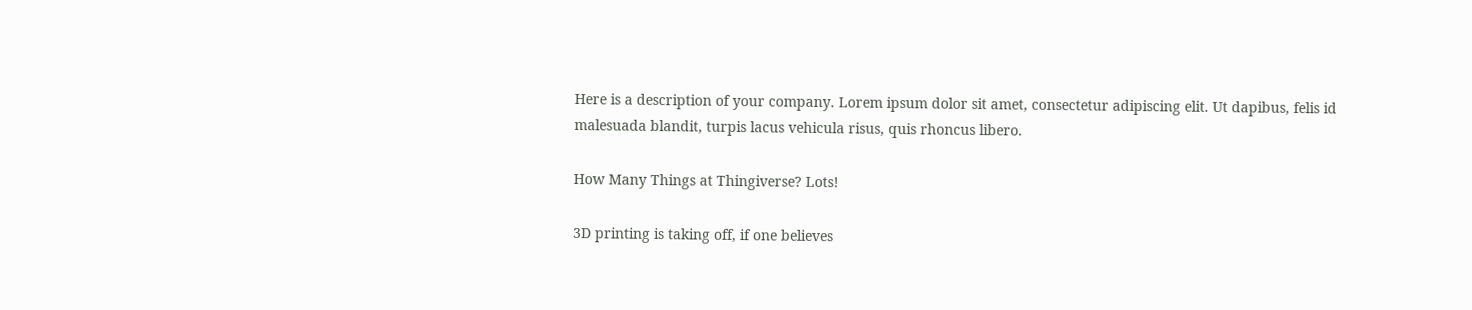Here is a description of your company. Lorem ipsum dolor sit amet, consectetur adipiscing elit. Ut dapibus, felis id malesuada blandit, turpis lacus vehicula risus, quis rhoncus libero.

How Many Things at Thingiverse? Lots!

3D printing is taking off, if one believes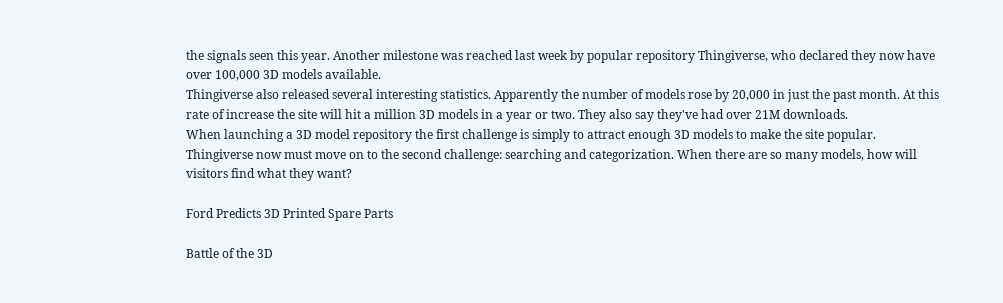the signals seen this year. Another milestone was reached last week by popular repository Thingiverse, who declared they now have over 100,000 3D models available.
Thingiverse also released several interesting statistics. Apparently the number of models rose by 20,000 in just the past month. At this rate of increase the site will hit a million 3D models in a year or two. They also say they've had over 21M downloads.
When launching a 3D model repository the first challenge is simply to attract enough 3D models to make the site popular. Thingiverse now must move on to the second challenge: searching and categorization. When there are so many models, how will visitors find what they want?

Ford Predicts 3D Printed Spare Parts

Battle of the 3D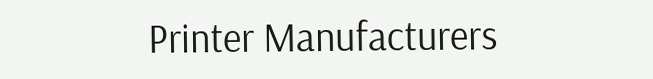Printer Manufacturers